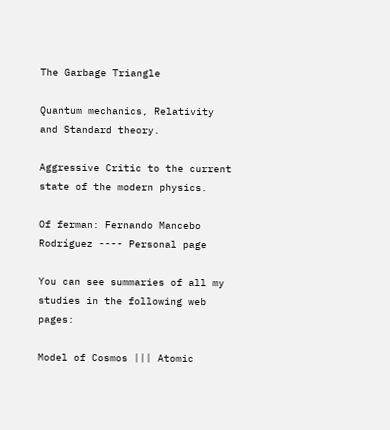The Garbage Triangle

Quantum mechanics, Relativity and Standard theory.

Aggressive Critic to the current state of the modern physics.

Of ferman: Fernando Mancebo Rodríguez ---- Personal page

You can see summaries of all my studies in the following web pages:

Model of Cosmos ||| Atomic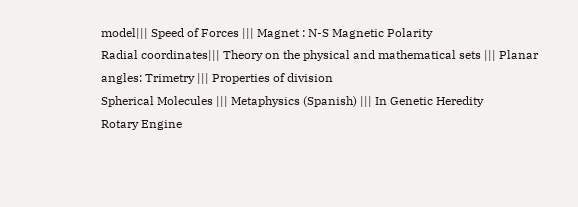model||| Speed of Forces ||| Magnet : N-S Magnetic Polarity
Radial coordinates||| Theory on the physical and mathematical sets ||| Planar angles: Trimetry ||| Properties of division
Spherical Molecules ||| Metaphysics (Spanish) ||| In Genetic Heredity
Rotary Engine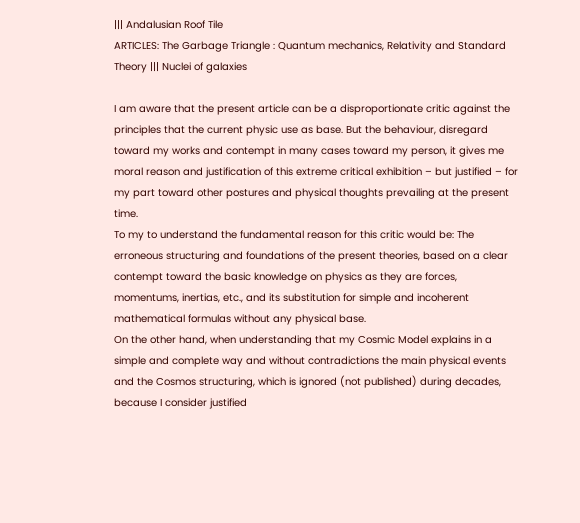||| Andalusian Roof Tile
ARTICLES: The Garbage Triangle : Quantum mechanics, Relativity and Standard Theory ||| Nuclei of galaxies

I am aware that the present article can be a disproportionate critic against the principles that the current physic use as base. But the behaviour, disregard toward my works and contempt in many cases toward my person, it gives me moral reason and justification of this extreme critical exhibition – but justified – for my part toward other postures and physical thoughts prevailing at the present time.
To my to understand the fundamental reason for this critic would be: The erroneous structuring and foundations of the present theories, based on a clear contempt toward the basic knowledge on physics as they are forces, momentums, inertias, etc., and its substitution for simple and incoherent mathematical formulas without any physical base.
On the other hand, when understanding that my Cosmic Model explains in a simple and complete way and without contradictions the main physical events and the Cosmos structuring, which is ignored (not published) during decades, because I consider justified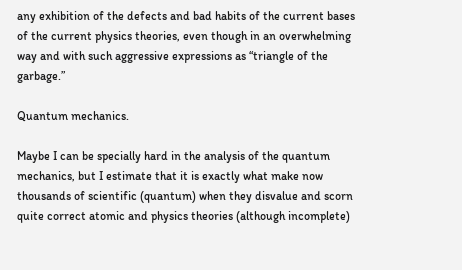any exhibition of the defects and bad habits of the current bases of the current physics theories, even though in an overwhelming way and with such aggressive expressions as “triangle of the garbage.”

Quantum mechanics.

Maybe I can be specially hard in the analysis of the quantum mechanics, but I estimate that it is exactly what make now thousands of scientific (quantum) when they disvalue and scorn quite correct atomic and physics theories (although incomplete)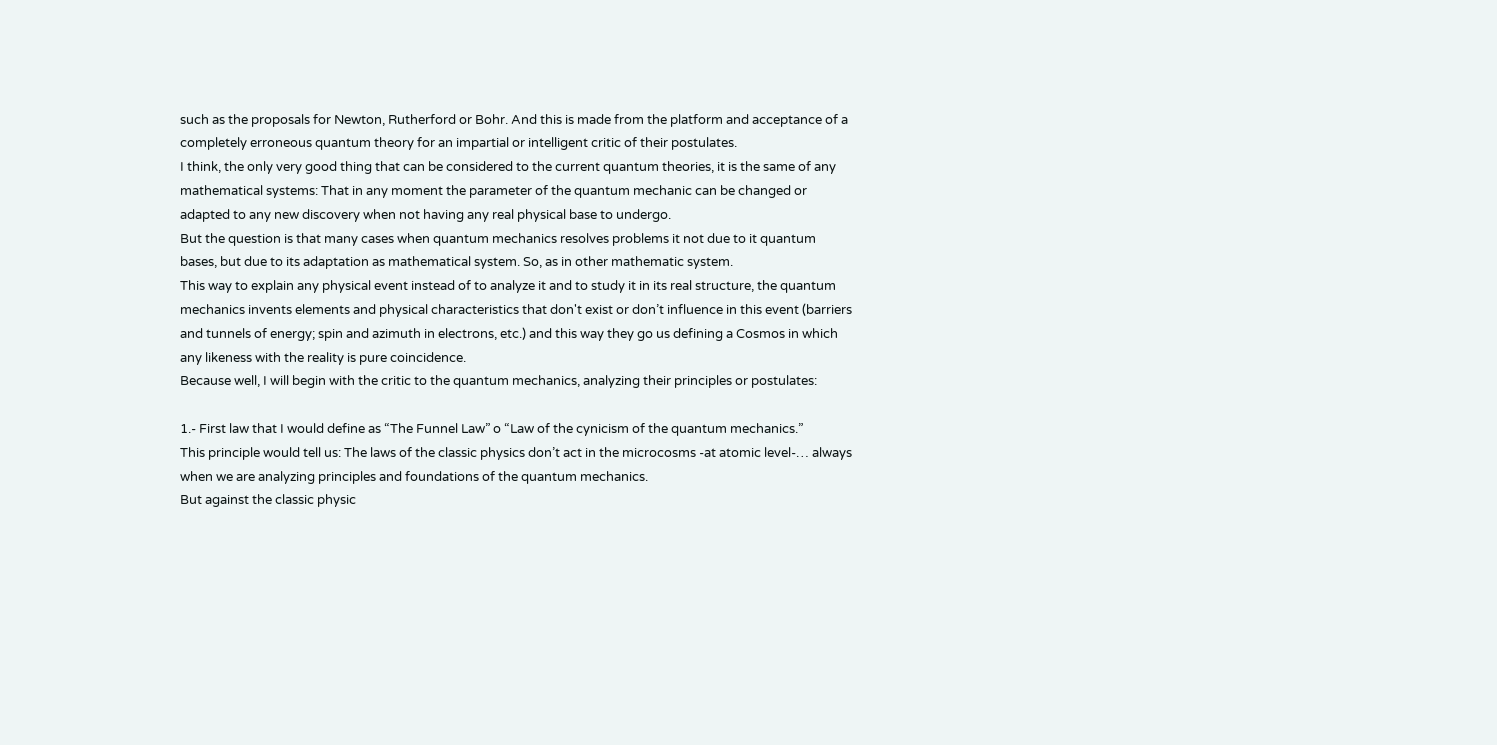such as the proposals for Newton, Rutherford or Bohr. And this is made from the platform and acceptance of a completely erroneous quantum theory for an impartial or intelligent critic of their postulates.
I think, the only very good thing that can be considered to the current quantum theories, it is the same of any mathematical systems: That in any moment the parameter of the quantum mechanic can be changed or adapted to any new discovery when not having any real physical base to undergo.
But the question is that many cases when quantum mechanics resolves problems it not due to it quantum bases, but due to its adaptation as mathematical system. So, as in other mathematic system.
This way to explain any physical event instead of to analyze it and to study it in its real structure, the quantum mechanics invents elements and physical characteristics that don't exist or don’t influence in this event (barriers and tunnels of energy; spin and azimuth in electrons, etc.) and this way they go us defining a Cosmos in which any likeness with the reality is pure coincidence.
Because well, I will begin with the critic to the quantum mechanics, analyzing their principles or postulates:

1.- First law that I would define as “The Funnel Law” o “Law of the cynicism of the quantum mechanics.”
This principle would tell us: The laws of the classic physics don’t act in the microcosms -at atomic level-… always when we are analyzing principles and foundations of the quantum mechanics.
But against the classic physic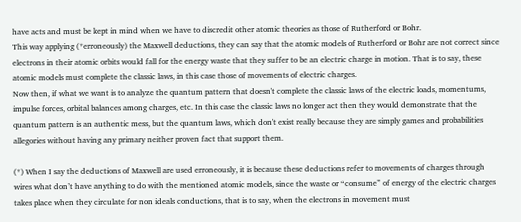have acts and must be kept in mind when we have to discredit other atomic theories as those of Rutherford or Bohr.
This way applying (*erroneously) the Maxwell deductions, they can say that the atomic models of Rutherford or Bohr are not correct since electrons in their atomic orbits would fall for the energy waste that they suffer to be an electric charge in motion. That is to say, these atomic models must complete the classic laws, in this case those of movements of electric charges.
Now then, if what we want is to analyze the quantum pattern that doesn't complete the classic laws of the electric loads, momentums, impulse forces, orbital balances among charges, etc. In this case the classic laws no longer act then they would demonstrate that the quantum pattern is an authentic mess, but the quantum laws, which don't exist really because they are simply games and probabilities allegories without having any primary neither proven fact that support them.

(*) When I say the deductions of Maxwell are used erroneously, it is because these deductions refer to movements of charges through wires what don’t have anything to do with the mentioned atomic models, since the waste or “consume” of energy of the electric charges takes place when they circulate for non ideals conductions, that is to say, when the electrons in movement must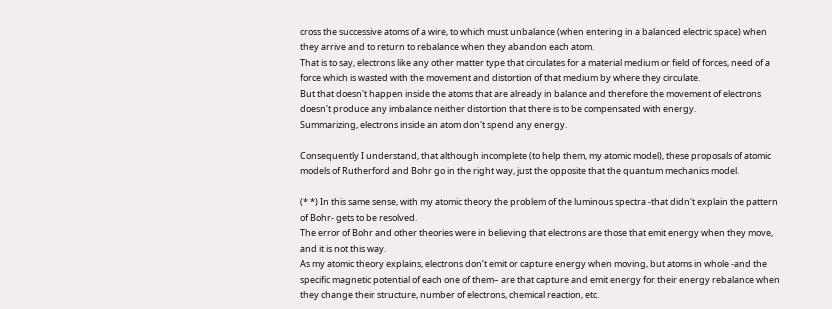cross the successive atoms of a wire, to which must unbalance (when entering in a balanced electric space) when they arrive and to return to rebalance when they abandon each atom.
That is to say, electrons like any other matter type that circulates for a material medium or field of forces, need of a force which is wasted with the movement and distortion of that medium by where they circulate.
But that doesn't happen inside the atoms that are already in balance and therefore the movement of electrons doesn't produce any imbalance neither distortion that there is to be compensated with energy.
Summarizing, electrons inside an atom don't spend any energy.

Consequently I understand, that although incomplete (to help them, my atomic model), these proposals of atomic models of Rutherford and Bohr go in the right way, just the opposite that the quantum mechanics model.

(* *) In this same sense, with my atomic theory the problem of the luminous spectra -that didn't explain the pattern of Bohr- gets to be resolved.
The error of Bohr and other theories were in believing that electrons are those that emit energy when they move, and it is not this way.
As my atomic theory explains, electrons don’t emit or capture energy when moving, but atoms in whole -and the specific magnetic potential of each one of them– are that capture and emit energy for their energy rebalance when they change their structure, number of electrons, chemical reaction, etc.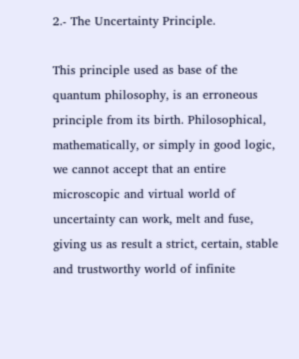2.- The Uncertainty Principle.

This principle used as base of the quantum philosophy, is an erroneous principle from its birth. Philosophical, mathematically, or simply in good logic, we cannot accept that an entire microscopic and virtual world of uncertainty can work, melt and fuse, giving us as result a strict, certain, stable and trustworthy world of infinite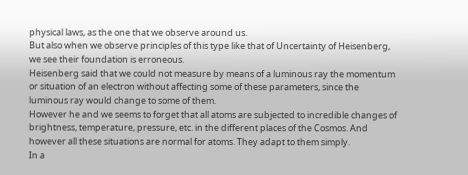physical laws, as the one that we observe around us.
But also when we observe principles of this type like that of Uncertainty of Heisenberg, we see their foundation is erroneous.
Heisenberg said that we could not measure by means of a luminous ray the momentum or situation of an electron without affecting some of these parameters, since the luminous ray would change to some of them.
However he and we seems to forget that all atoms are subjected to incredible changes of brightness, temperature, pressure, etc. in the different places of the Cosmos. And however all these situations are normal for atoms. They adapt to them simply.
In a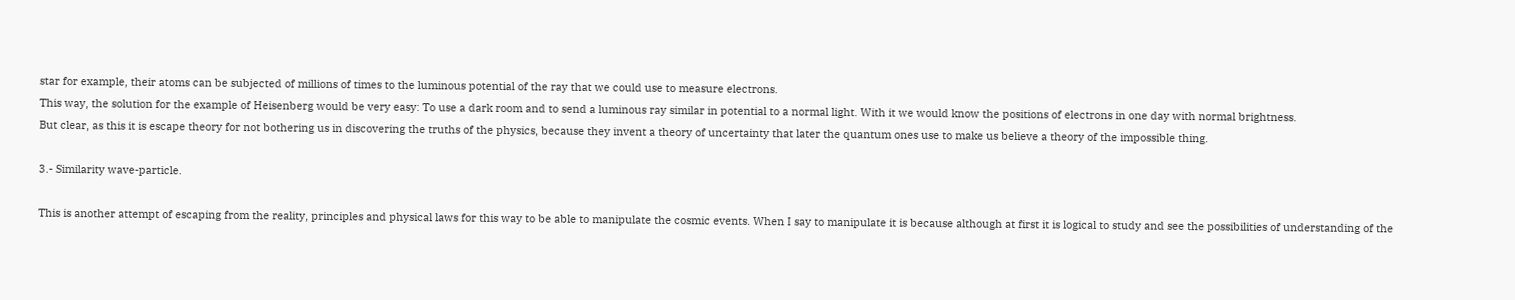star for example, their atoms can be subjected of millions of times to the luminous potential of the ray that we could use to measure electrons.
This way, the solution for the example of Heisenberg would be very easy: To use a dark room and to send a luminous ray similar in potential to a normal light. With it we would know the positions of electrons in one day with normal brightness.
But clear, as this it is escape theory for not bothering us in discovering the truths of the physics, because they invent a theory of uncertainty that later the quantum ones use to make us believe a theory of the impossible thing.

3.- Similarity wave-particle.

This is another attempt of escaping from the reality, principles and physical laws for this way to be able to manipulate the cosmic events. When I say to manipulate it is because although at first it is logical to study and see the possibilities of understanding of the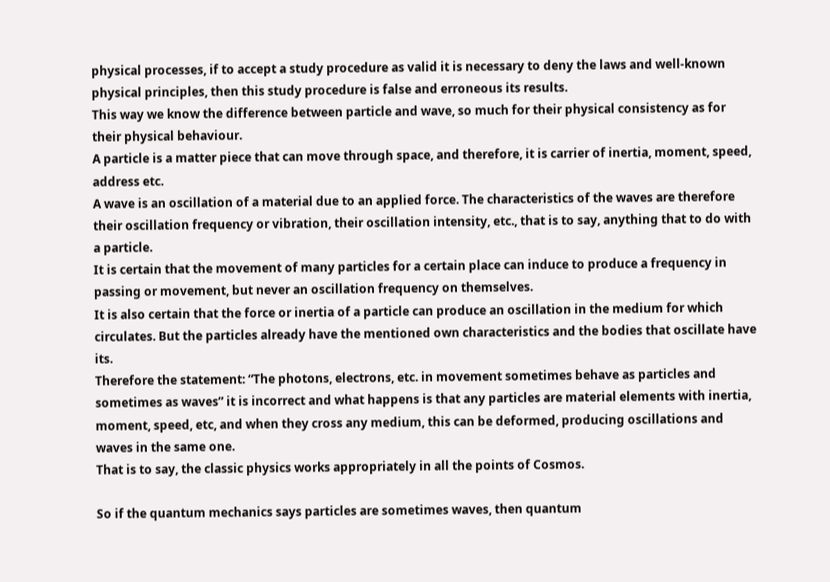physical processes, if to accept a study procedure as valid it is necessary to deny the laws and well-known physical principles, then this study procedure is false and erroneous its results.
This way we know the difference between particle and wave, so much for their physical consistency as for their physical behaviour.
A particle is a matter piece that can move through space, and therefore, it is carrier of inertia, moment, speed, address etc.
A wave is an oscillation of a material due to an applied force. The characteristics of the waves are therefore their oscillation frequency or vibration, their oscillation intensity, etc., that is to say, anything that to do with a particle.
It is certain that the movement of many particles for a certain place can induce to produce a frequency in passing or movement, but never an oscillation frequency on themselves.
It is also certain that the force or inertia of a particle can produce an oscillation in the medium for which circulates. But the particles already have the mentioned own characteristics and the bodies that oscillate have its.
Therefore the statement: “The photons, electrons, etc. in movement sometimes behave as particles and sometimes as waves” it is incorrect and what happens is that any particles are material elements with inertia, moment, speed, etc, and when they cross any medium, this can be deformed, producing oscillations and waves in the same one.
That is to say, the classic physics works appropriately in all the points of Cosmos.

So if the quantum mechanics says particles are sometimes waves, then quantum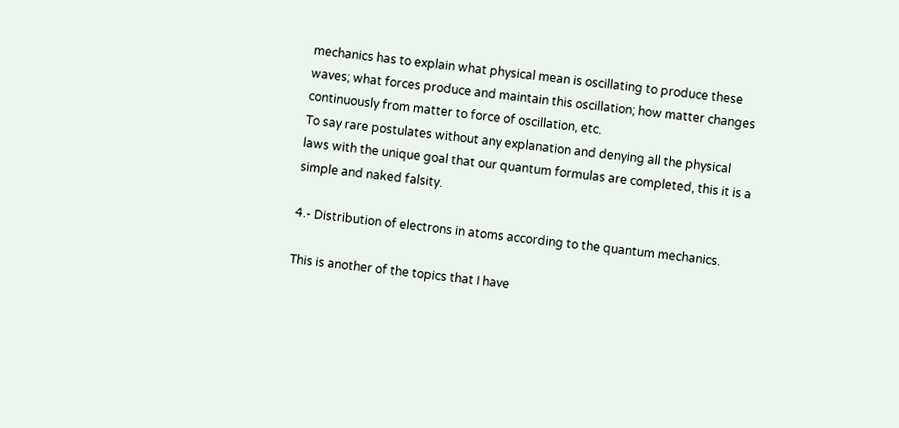mechanics has to explain what physical mean is oscillating to produce these waves; what forces produce and maintain this oscillation; how matter changes continuously from matter to force of oscillation, etc.
To say rare postulates without any explanation and denying all the physical laws with the unique goal that our quantum formulas are completed, this it is a simple and naked falsity.

4.- Distribution of electrons in atoms according to the quantum mechanics.

This is another of the topics that I have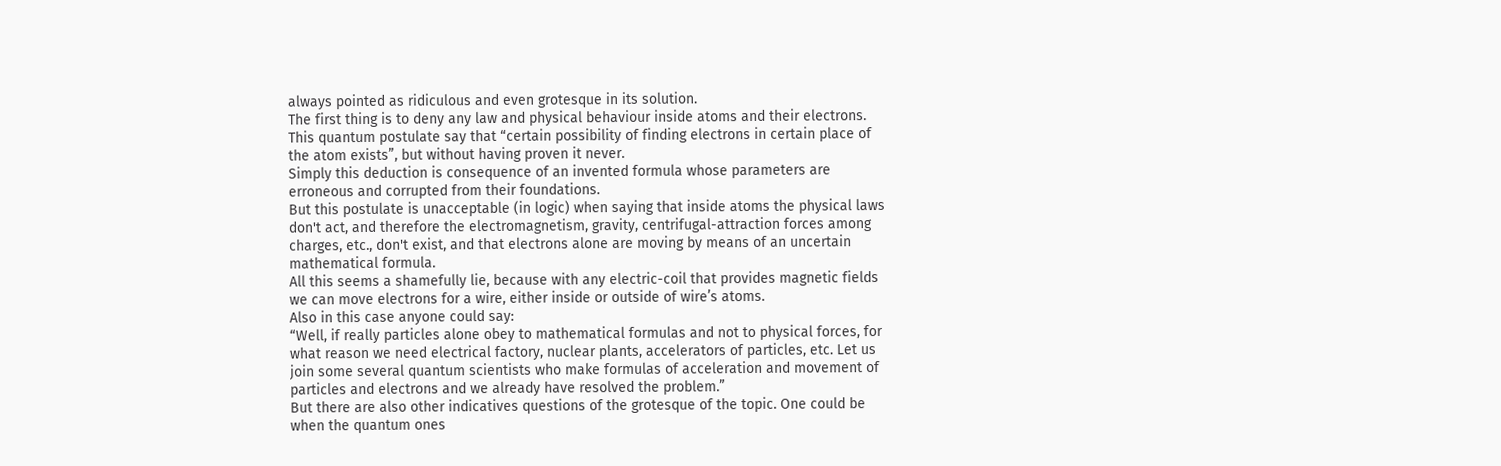always pointed as ridiculous and even grotesque in its solution.
The first thing is to deny any law and physical behaviour inside atoms and their electrons.
This quantum postulate say that “certain possibility of finding electrons in certain place of the atom exists”, but without having proven it never.
Simply this deduction is consequence of an invented formula whose parameters are erroneous and corrupted from their foundations.
But this postulate is unacceptable (in logic) when saying that inside atoms the physical laws don't act, and therefore the electromagnetism, gravity, centrifugal-attraction forces among charges, etc., don't exist, and that electrons alone are moving by means of an uncertain mathematical formula.
All this seems a shamefully lie, because with any electric-coil that provides magnetic fields we can move electrons for a wire, either inside or outside of wire’s atoms.
Also in this case anyone could say:
“Well, if really particles alone obey to mathematical formulas and not to physical forces, for what reason we need electrical factory, nuclear plants, accelerators of particles, etc. Let us join some several quantum scientists who make formulas of acceleration and movement of particles and electrons and we already have resolved the problem.”
But there are also other indicatives questions of the grotesque of the topic. One could be when the quantum ones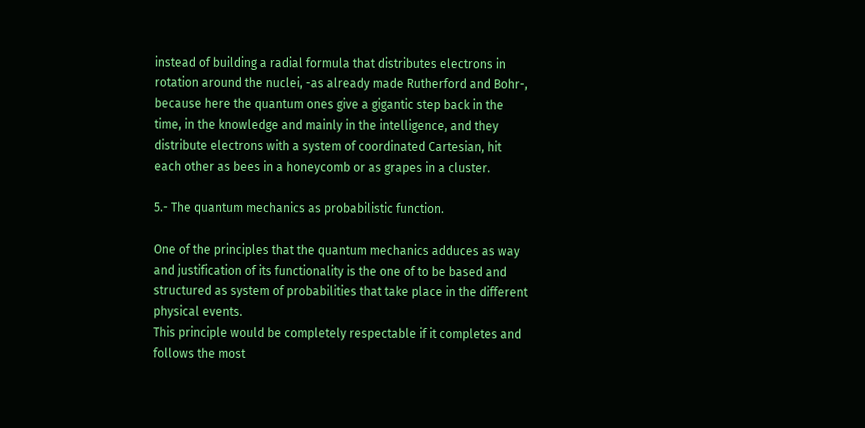instead of building a radial formula that distributes electrons in rotation around the nuclei, -as already made Rutherford and Bohr-, because here the quantum ones give a gigantic step back in the time, in the knowledge and mainly in the intelligence, and they distribute electrons with a system of coordinated Cartesian, hit each other as bees in a honeycomb or as grapes in a cluster.

5.- The quantum mechanics as probabilistic function.

One of the principles that the quantum mechanics adduces as way and justification of its functionality is the one of to be based and structured as system of probabilities that take place in the different physical events.
This principle would be completely respectable if it completes and follows the most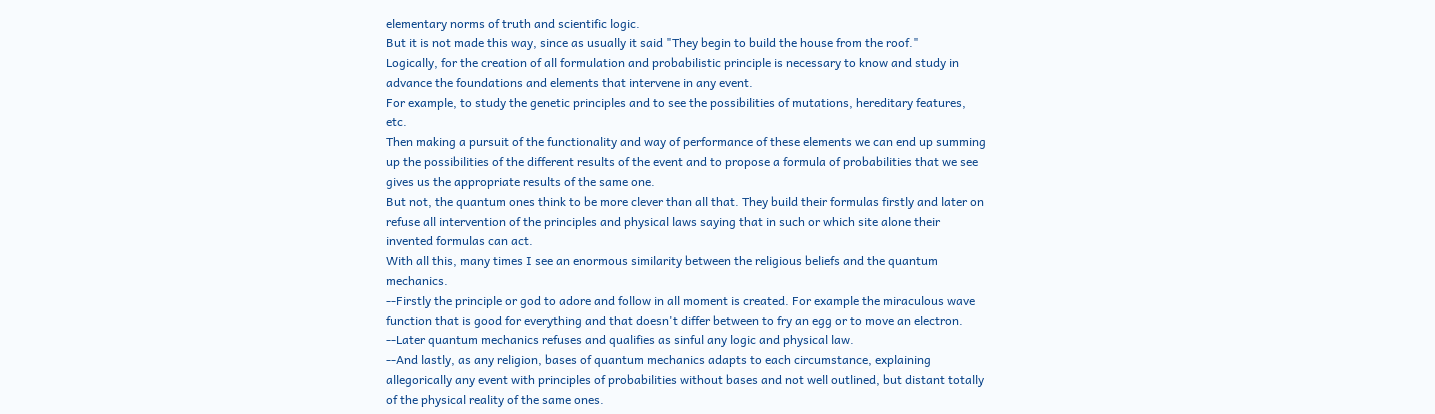elementary norms of truth and scientific logic.
But it is not made this way, since as usually it said "They begin to build the house from the roof."
Logically, for the creation of all formulation and probabilistic principle is necessary to know and study in advance the foundations and elements that intervene in any event.
For example, to study the genetic principles and to see the possibilities of mutations, hereditary features, etc.
Then making a pursuit of the functionality and way of performance of these elements we can end up summing up the possibilities of the different results of the event and to propose a formula of probabilities that we see gives us the appropriate results of the same one.
But not, the quantum ones think to be more clever than all that. They build their formulas firstly and later on refuse all intervention of the principles and physical laws saying that in such or which site alone their invented formulas can act.
With all this, many times I see an enormous similarity between the religious beliefs and the quantum mechanics.
--Firstly the principle or god to adore and follow in all moment is created. For example the miraculous wave function that is good for everything and that doesn't differ between to fry an egg or to move an electron.
--Later quantum mechanics refuses and qualifies as sinful any logic and physical law.
--And lastly, as any religion, bases of quantum mechanics adapts to each circumstance, explaining allegorically any event with principles of probabilities without bases and not well outlined, but distant totally of the physical reality of the same ones.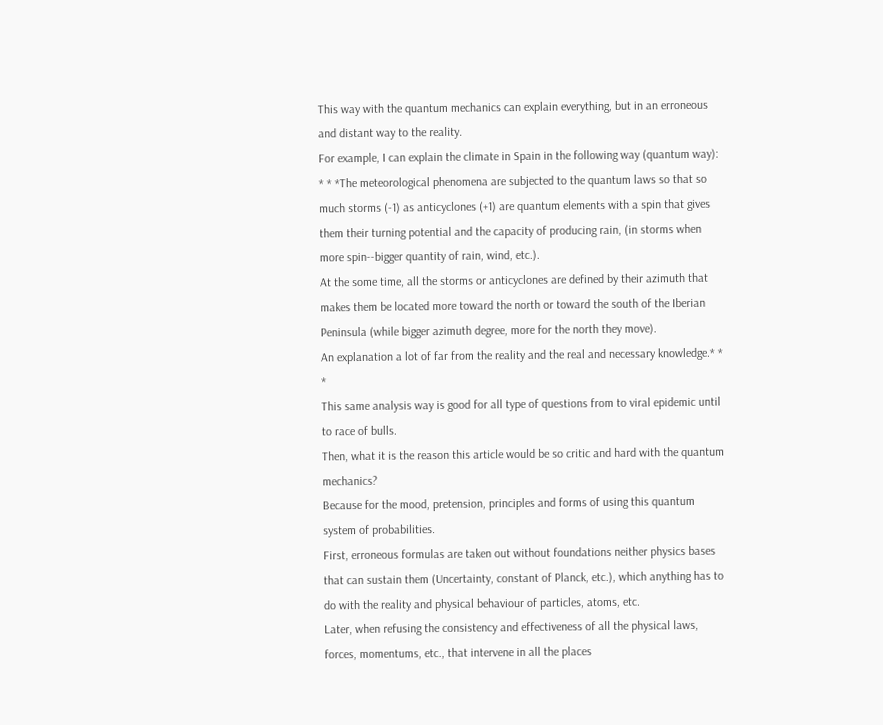This way with the quantum mechanics can explain everything, but in an erroneous and distant way to the reality.
For example, I can explain the climate in Spain in the following way (quantum way):
* * *The meteorological phenomena are subjected to the quantum laws so that so much storms (-1) as anticyclones (+1) are quantum elements with a spin that gives them their turning potential and the capacity of producing rain, (in storms when more spin--bigger quantity of rain, wind, etc.).
At the some time, all the storms or anticyclones are defined by their azimuth that makes them be located more toward the north or toward the south of the Iberian Peninsula (while bigger azimuth degree, more for the north they move).
An explanation a lot of far from the reality and the real and necessary knowledge.* * *
This same analysis way is good for all type of questions from to viral epidemic until to race of bulls.
Then, what it is the reason this article would be so critic and hard with the quantum mechanics?
Because for the mood, pretension, principles and forms of using this quantum system of probabilities.
First, erroneous formulas are taken out without foundations neither physics bases that can sustain them (Uncertainty, constant of Planck, etc.), which anything has to do with the reality and physical behaviour of particles, atoms, etc.
Later, when refusing the consistency and effectiveness of all the physical laws, forces, momentums, etc., that intervene in all the places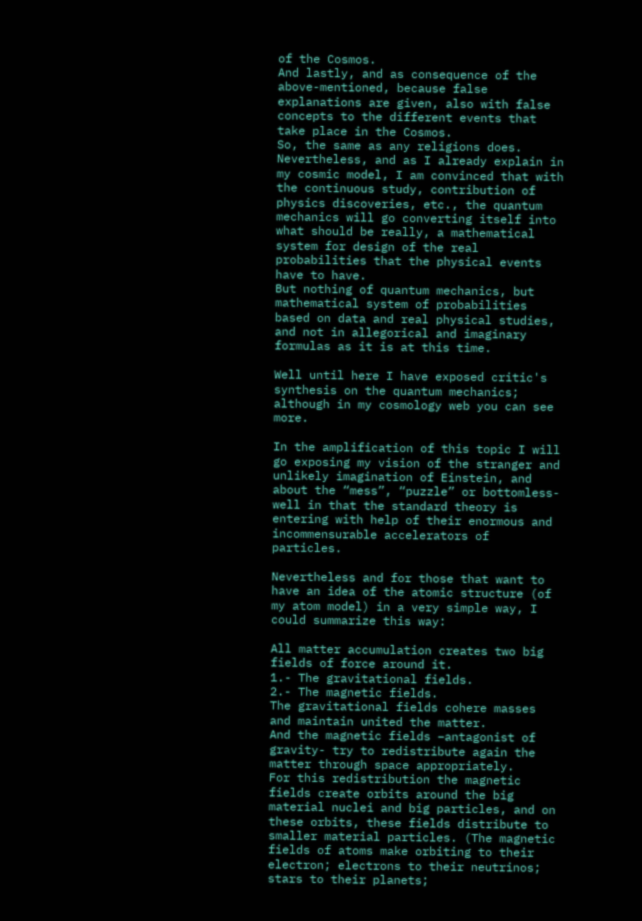of the Cosmos.
And lastly, and as consequence of the above-mentioned, because false explanations are given, also with false concepts to the different events that take place in the Cosmos.
So, the same as any religions does.
Nevertheless, and as I already explain in my cosmic model, I am convinced that with the continuous study, contribution of physics discoveries, etc., the quantum mechanics will go converting itself into what should be really, a mathematical system for design of the real probabilities that the physical events have to have.
But nothing of quantum mechanics, but mathematical system of probabilities based on data and real physical studies, and not in allegorical and imaginary formulas as it is at this time.

Well until here I have exposed critic's synthesis on the quantum mechanics; although in my cosmology web you can see more.

In the amplification of this topic I will go exposing my vision of the stranger and unlikely imagination of Einstein, and about the “mess”, “puzzle” or bottomless-well in that the standard theory is entering with help of their enormous and incommensurable accelerators of particles.

Nevertheless and for those that want to have an idea of the atomic structure (of my atom model) in a very simple way, I could summarize this way:

All matter accumulation creates two big fields of force around it.
1.- The gravitational fields.
2.- The magnetic fields.
The gravitational fields cohere masses and maintain united the matter.
And the magnetic fields –antagonist of gravity- try to redistribute again the matter through space appropriately.
For this redistribution the magnetic fields create orbits around the big material nuclei and big particles, and on these orbits, these fields distribute to smaller material particles. (The magnetic fields of atoms make orbiting to their electron; electrons to their neutrinos; stars to their planets;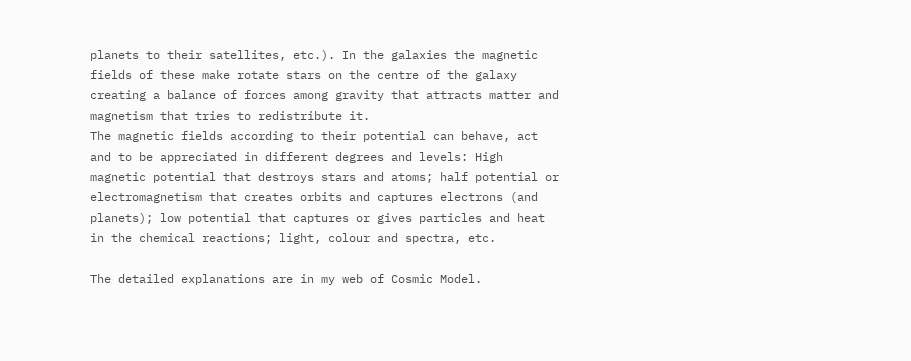planets to their satellites, etc.). In the galaxies the magnetic fields of these make rotate stars on the centre of the galaxy creating a balance of forces among gravity that attracts matter and magnetism that tries to redistribute it.
The magnetic fields according to their potential can behave, act and to be appreciated in different degrees and levels: High magnetic potential that destroys stars and atoms; half potential or electromagnetism that creates orbits and captures electrons (and planets); low potential that captures or gives particles and heat in the chemical reactions; light, colour and spectra, etc.

The detailed explanations are in my web of Cosmic Model.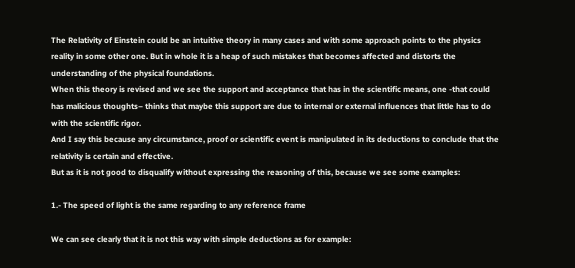The Relativity of Einstein could be an intuitive theory in many cases and with some approach points to the physics reality in some other one. But in whole it is a heap of such mistakes that becomes affected and distorts the understanding of the physical foundations.
When this theory is revised and we see the support and acceptance that has in the scientific means, one -that could has malicious thoughts– thinks that maybe this support are due to internal or external influences that little has to do with the scientific rigor.
And I say this because any circumstance, proof or scientific event is manipulated in its deductions to conclude that the relativity is certain and effective.
But as it is not good to disqualify without expressing the reasoning of this, because we see some examples:

1.- The speed of light is the same regarding to any reference frame

We can see clearly that it is not this way with simple deductions as for example: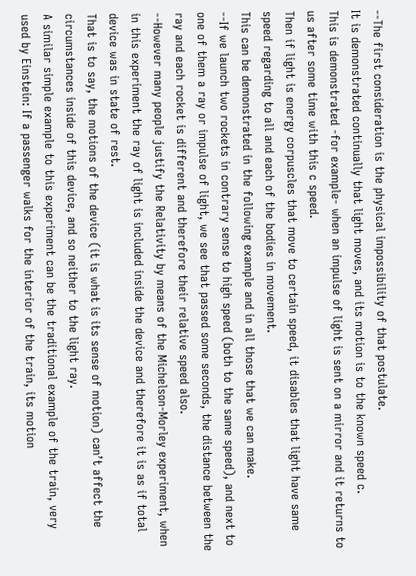--The first consideration is the physical impossibility of that postulate.
It is demonstrated continually that light moves, and its motion is to the known speed c.
This is demonstrated -for example- when an impulse of light is sent on a mirror and it returns to us after some time with this c speed.
Then if light is energy corpuscles that move to certain speed, it disables that light have same speed regarding to all and each of the bodies in movement.
This can be demonstrated in the following example and in all those that we can make.
--If we launch two rockets in contrary sense to high speed (both to the same speed), and next to one of them a ray or impulse of light, we see that passed some seconds, the distance between the ray and each rocket is different and therefore their relative speed also.
--However many people justify the Relativity by means of the Michelson-Morley experiment, when in this experiment the ray of light is included inside the device and therefore it is as if total device was in state of rest.
That is to say, the motions of the device (it is what is its sense of motion) can’t affect the circumstances inside of this device, and so neither to the light ray.
A similar simple example to this experiment can be the traditional example of the train, very used by Einstein: If a passenger walks for the interior of the train, its motion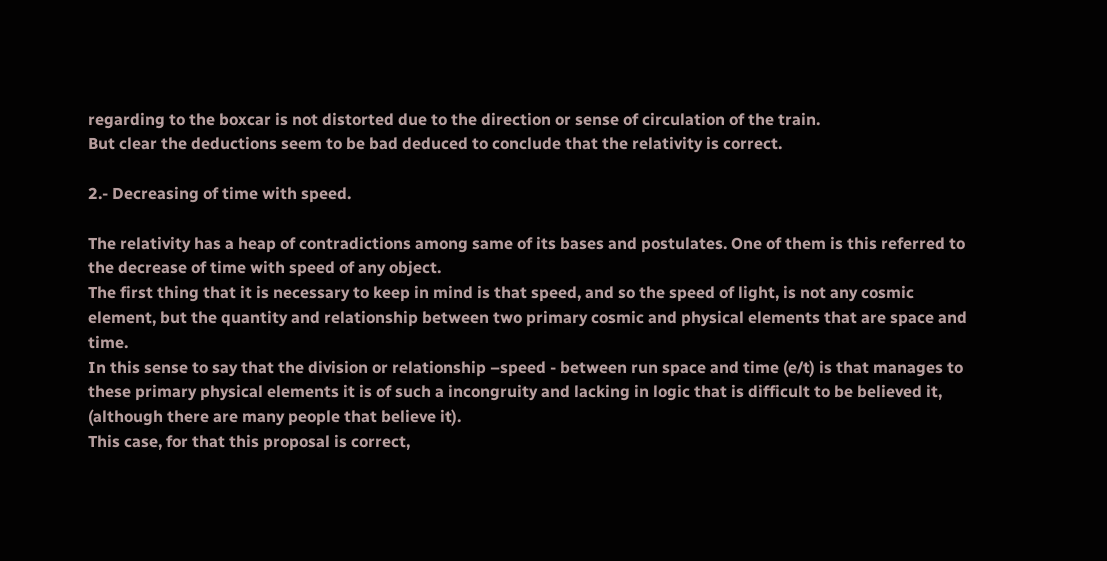regarding to the boxcar is not distorted due to the direction or sense of circulation of the train.
But clear the deductions seem to be bad deduced to conclude that the relativity is correct.

2.- Decreasing of time with speed.

The relativity has a heap of contradictions among same of its bases and postulates. One of them is this referred to the decrease of time with speed of any object.
The first thing that it is necessary to keep in mind is that speed, and so the speed of light, is not any cosmic element, but the quantity and relationship between two primary cosmic and physical elements that are space and time.
In this sense to say that the division or relationship –speed - between run space and time (e/t) is that manages to these primary physical elements it is of such a incongruity and lacking in logic that is difficult to be believed it, (although there are many people that believe it).
This case, for that this proposal is correct,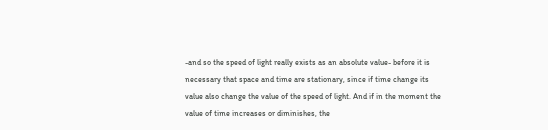-and so the speed of light really exists as an absolute value- before it is necessary that space and time are stationary, since if time change its value also change the value of the speed of light. And if in the moment the value of time increases or diminishes, the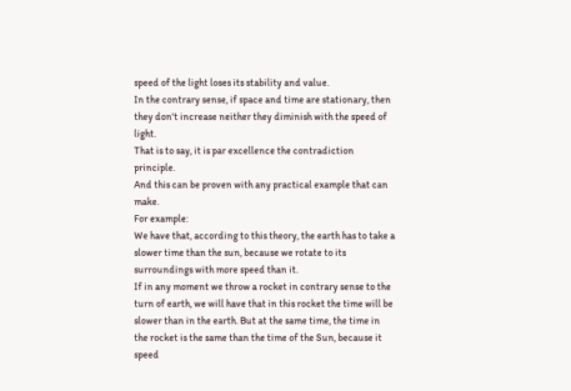speed of the light loses its stability and value.
In the contrary sense, if space and time are stationary, then they don't increase neither they diminish with the speed of light.
That is to say, it is par excellence the contradiction principle.
And this can be proven with any practical example that can make.
For example:
We have that, according to this theory, the earth has to take a slower time than the sun, because we rotate to its surroundings with more speed than it.
If in any moment we throw a rocket in contrary sense to the turn of earth, we will have that in this rocket the time will be slower than in the earth. But at the same time, the time in the rocket is the same than the time of the Sun, because it speed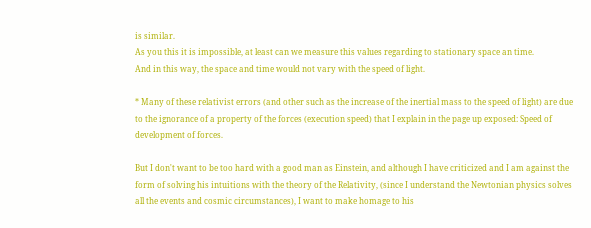is similar.
As you this it is impossible, at least can we measure this values regarding to stationary space an time.
And in this way, the space and time would not vary with the speed of light.

* Many of these relativist errors (and other such as the increase of the inertial mass to the speed of light) are due to the ignorance of a property of the forces (execution speed) that I explain in the page up exposed: Speed of development of forces.

But I don't want to be too hard with a good man as Einstein, and although I have criticized and I am against the form of solving his intuitions with the theory of the Relativity, (since I understand the Newtonian physics solves all the events and cosmic circumstances), I want to make homage to his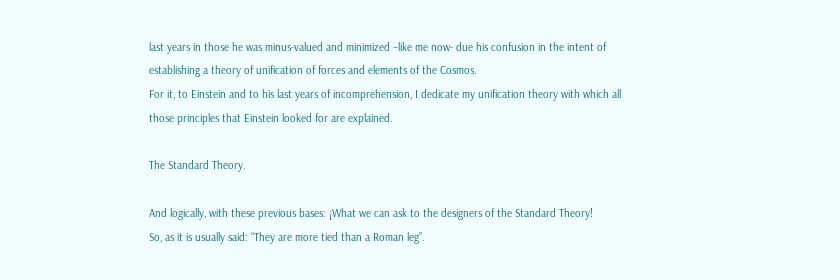last years in those he was minus-valued and minimized –like me now- due his confusion in the intent of establishing a theory of unification of forces and elements of the Cosmos.
For it, to Einstein and to his last years of incomprehension, I dedicate my unification theory with which all those principles that Einstein looked for are explained.

The Standard Theory.

And logically, with these previous bases: ¡What we can ask to the designers of the Standard Theory!
So, as it is usually said: “They are more tied than a Roman leg”.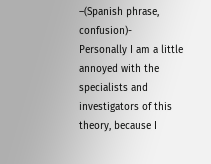–(Spanish phrase, confusion)-
Personally I am a little annoyed with the specialists and investigators of this theory, because I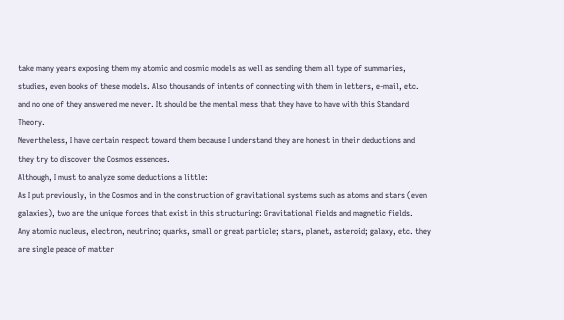take many years exposing them my atomic and cosmic models as well as sending them all type of summaries, studies, even books of these models. Also thousands of intents of connecting with them in letters, e-mail, etc. and no one of they answered me never. It should be the mental mess that they have to have with this Standard Theory.
Nevertheless, I have certain respect toward them because I understand they are honest in their deductions and they try to discover the Cosmos essences.
Although, I must to analyze some deductions a little:
As I put previously, in the Cosmos and in the construction of gravitational systems such as atoms and stars (even galaxies), two are the unique forces that exist in this structuring: Gravitational fields and magnetic fields.
Any atomic nucleus, electron, neutrino; quarks, small or great particle; stars, planet, asteroid; galaxy, etc. they are single peace of matter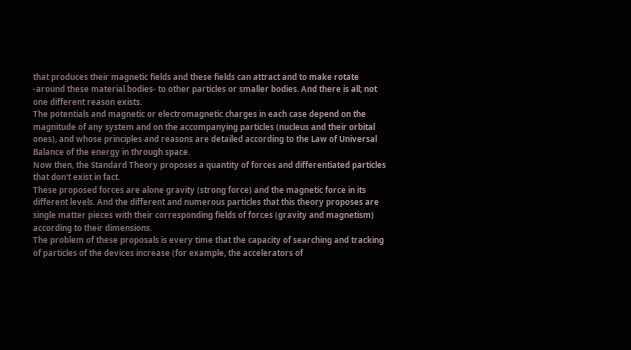that produces their magnetic fields and these fields can attract and to make rotate -around these material bodies- to other particles or smaller bodies. And there is all; not one different reason exists.
The potentials and magnetic or electromagnetic charges in each case depend on the magnitude of any system and on the accompanying particles (nucleus and their orbital ones), and whose principles and reasons are detailed according to the Law of Universal Balance of the energy in through space.
Now then, the Standard Theory proposes a quantity of forces and differentiated particles that don't exist in fact.
These proposed forces are alone gravity (strong force) and the magnetic force in its different levels. And the different and numerous particles that this theory proposes are single matter pieces with their corresponding fields of forces (gravity and magnetism) according to their dimensions.
The problem of these proposals is every time that the capacity of searching and tracking of particles of the devices increase (for example, the accelerators of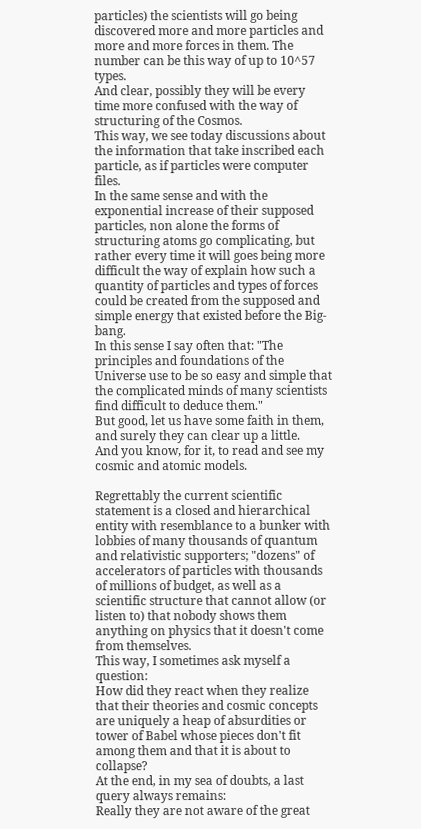particles) the scientists will go being discovered more and more particles and more and more forces in them. The number can be this way of up to 10^57 types.
And clear, possibly they will be every time more confused with the way of structuring of the Cosmos.
This way, we see today discussions about the information that take inscribed each particle, as if particles were computer files.
In the same sense and with the exponential increase of their supposed particles, non alone the forms of structuring atoms go complicating, but rather every time it will goes being more difficult the way of explain how such a quantity of particles and types of forces could be created from the supposed and simple energy that existed before the Big-bang.
In this sense I say often that: "The principles and foundations of the Universe use to be so easy and simple that the complicated minds of many scientists find difficult to deduce them."
But good, let us have some faith in them, and surely they can clear up a little.
And you know, for it, to read and see my cosmic and atomic models.

Regrettably the current scientific statement is a closed and hierarchical entity with resemblance to a bunker with lobbies of many thousands of quantum and relativistic supporters; "dozens" of accelerators of particles with thousands of millions of budget, as well as a scientific structure that cannot allow (or listen to) that nobody shows them anything on physics that it doesn't come from themselves.
This way, I sometimes ask myself a question:
How did they react when they realize that their theories and cosmic concepts are uniquely a heap of absurdities or tower of Babel whose pieces don't fit among them and that it is about to collapse?
At the end, in my sea of doubts, a last query always remains:
Really they are not aware of the great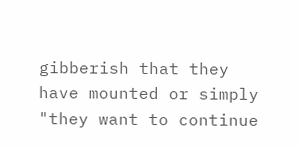gibberish that they have mounted or simply "they want to continue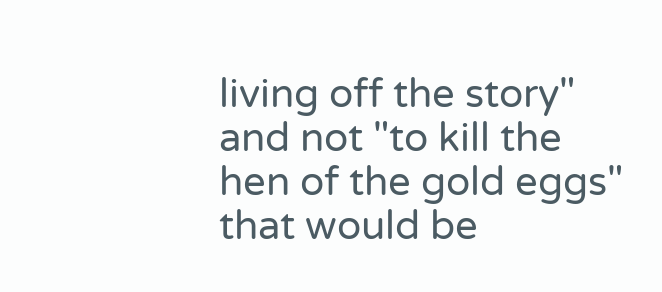living off the story" and not "to kill the hen of the gold eggs" that would be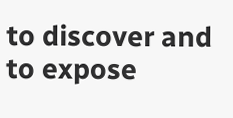to discover and to expose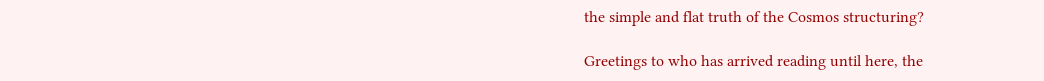the simple and flat truth of the Cosmos structuring?

Greetings to who has arrived reading until here, the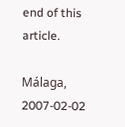end of this article.

Málaga, 2007-02-02